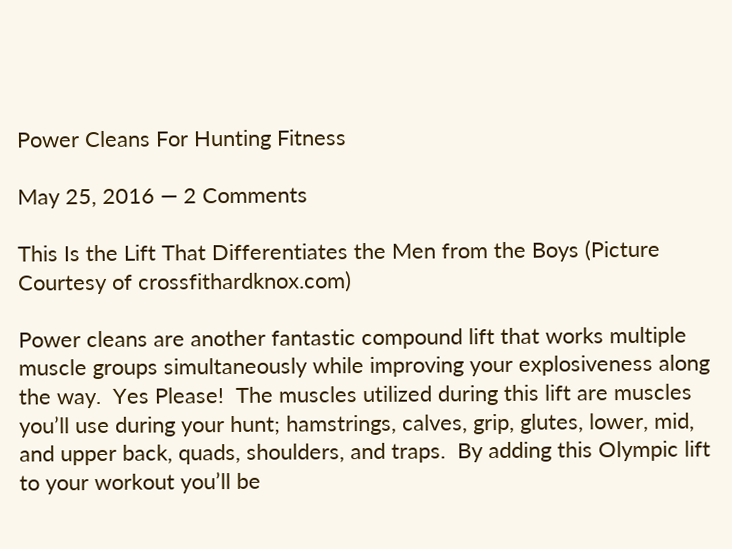Power Cleans For Hunting Fitness

May 25, 2016 — 2 Comments

This Is the Lift That Differentiates the Men from the Boys (Picture Courtesy of crossfithardknox.com)

Power cleans are another fantastic compound lift that works multiple muscle groups simultaneously while improving your explosiveness along the way.  Yes Please!  The muscles utilized during this lift are muscles you’ll use during your hunt; hamstrings, calves, grip, glutes, lower, mid, and upper back, quads, shoulders, and traps.  By adding this Olympic lift to your workout you’ll be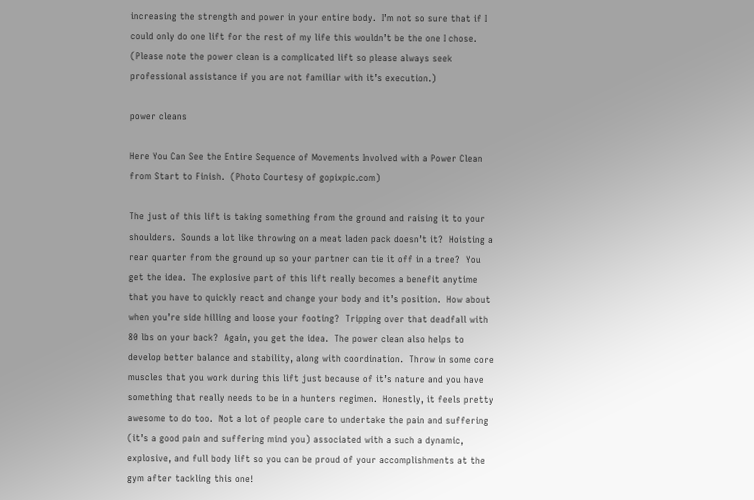increasing the strength and power in your entire body.  I’m not so sure that if I could only do one lift for the rest of my life this wouldn’t be the one I chose.  (Please note the power clean is a complicated lift so please always seek professional assistance if you are not familiar with it’s execution.)

power cleans

Here You Can See the Entire Sequence of Movements Involved with a Power Clean from Start to Finish.  (Photo Courtesy of gopixpic.com)

The just of this lift is taking something from the ground and raising it to your shoulders.  Sounds a lot like throwing on a meat laden pack doesn’t it?  Hoisting a rear quarter from the ground up so your partner can tie it off in a tree?  You get the idea.  The explosive part of this lift really becomes a benefit anytime that you have to quickly react and change your body and it’s position.  How about when you’re side hilling and loose your footing?  Tripping over that deadfall with 80 lbs on your back?  Again, you get the idea.  The power clean also helps to develop better balance and stability, along with coordination.  Throw in some core muscles that you work during this lift just because of it’s nature and you have something that really needs to be in a hunters regimen.  Honestly, it feels pretty awesome to do too.  Not a lot of people care to undertake the pain and suffering (it’s a good pain and suffering mind you) associated with a such a dynamic, explosive, and full body lift so you can be proud of your accomplishments at the gym after tackling this one!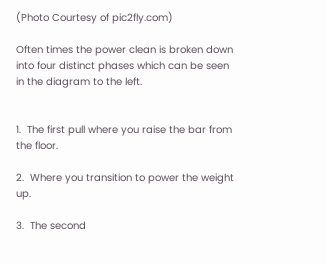(Photo Courtesy of pic2fly.com)

Often times the power clean is broken down into four distinct phases which can be seen in the diagram to the left.


1.  The first pull where you raise the bar from the floor.

2.  Where you transition to power the weight up.

3.  The second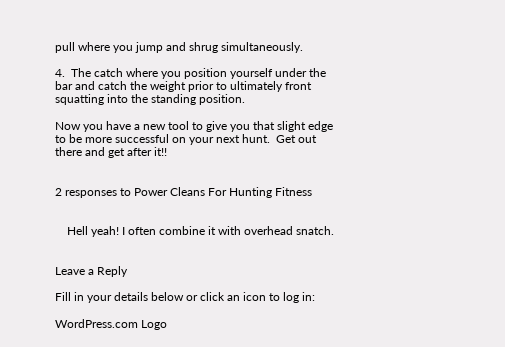pull where you jump and shrug simultaneously.

4.  The catch where you position yourself under the bar and catch the weight prior to ultimately front squatting into the standing position.

Now you have a new tool to give you that slight edge to be more successful on your next hunt.  Get out there and get after it!!


2 responses to Power Cleans For Hunting Fitness


    Hell yeah! I often combine it with overhead snatch.


Leave a Reply

Fill in your details below or click an icon to log in:

WordPress.com Logo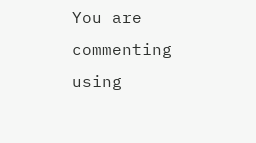You are commenting using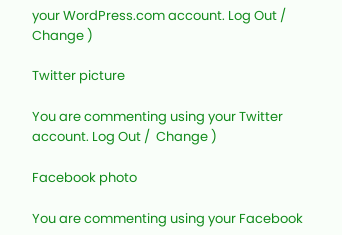your WordPress.com account. Log Out /  Change )

Twitter picture

You are commenting using your Twitter account. Log Out /  Change )

Facebook photo

You are commenting using your Facebook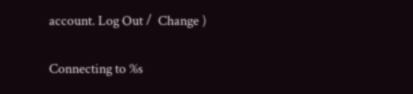account. Log Out /  Change )

Connecting to %s